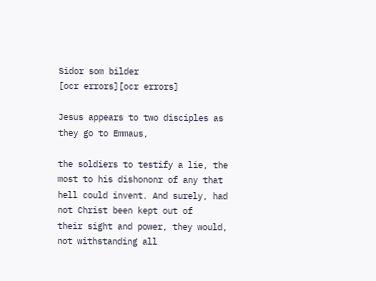Sidor som bilder
[ocr errors][ocr errors]

Jesus appears to two disciples as they go to Emmaus,

the soldiers to testify a lie, the most to his dishononr of any that
hell could invent. And surely, had not Christ been kept out of
their sight and power, they would, not withstanding all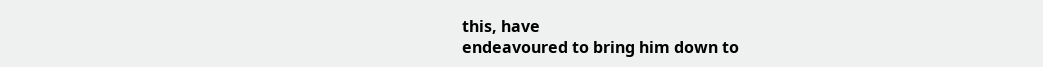this, have
endeavoured to bring him down to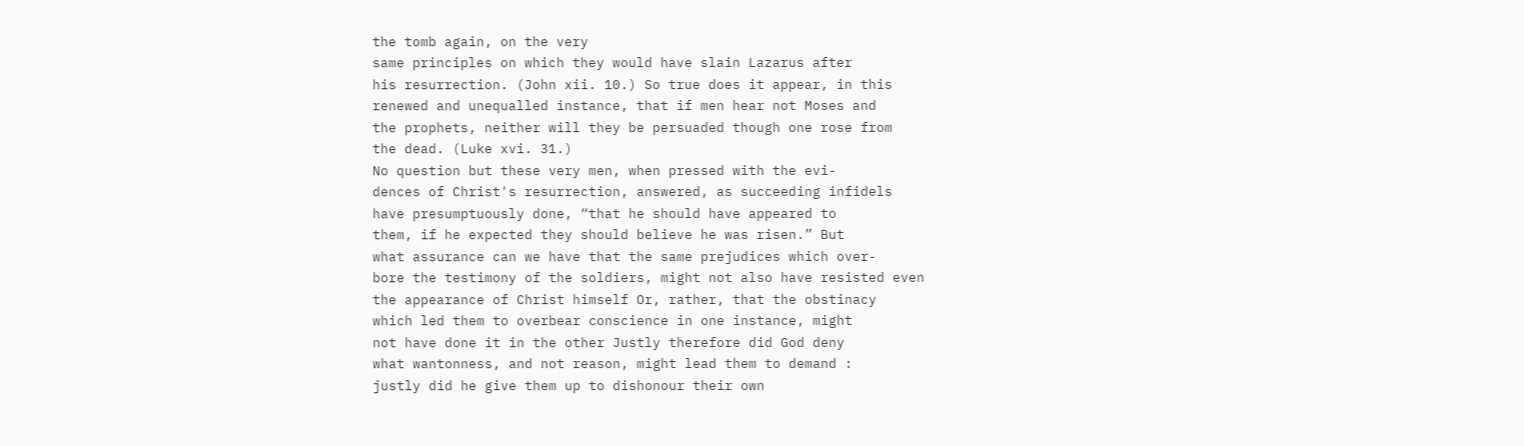the tomb again, on the very
same principles on which they would have slain Lazarus after
his resurrection. (John xii. 10.) So true does it appear, in this
renewed and unequalled instance, that if men hear not Moses and
the prophets, neither will they be persuaded though one rose from
the dead. (Luke xvi. 31.)
No question but these very men, when pressed with the evi-
dences of Christ's resurrection, answered, as succeeding infidels
have presumptuously done, “that he should have appeared to
them, if he expected they should believe he was risen.” But
what assurance can we have that the same prejudices which over-
bore the testimony of the soldiers, might not also have resisted even
the appearance of Christ himself Or, rather, that the obstinacy
which led them to overbear conscience in one instance, might
not have done it in the other Justly therefore did God deny
what wantonness, and not reason, might lead them to demand :
justly did he give them up to dishonour their own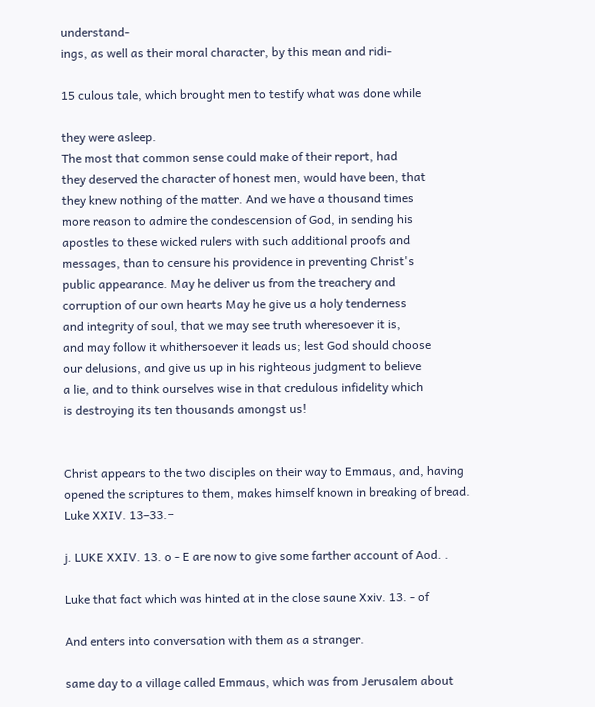understand-
ings, as well as their moral character, by this mean and ridi-

15 culous tale, which brought men to testify what was done while

they were asleep.
The most that common sense could make of their report, had
they deserved the character of honest men, would have been, that
they knew nothing of the matter. And we have a thousand times
more reason to admire the condescension of God, in sending his
apostles to these wicked rulers with such additional proofs and
messages, than to censure his providence in preventing Christ's
public appearance. May he deliver us from the treachery and
corruption of our own hearts May he give us a holy tenderness
and integrity of soul, that we may see truth wheresoever it is,
and may follow it whithersoever it leads us; lest God should choose
our delusions, and give us up in his righteous judgment to believe
a lie, and to think ourselves wise in that credulous infidelity which
is destroying its ten thousands amongst us!


Christ appears to the two disciples on their way to Emmaus, and, having opened the scriptures to them, makes himself known in breaking of bread. Luke XXIV. 13–33.−

j. LUKE XXIV. 13. o - E are now to give some farther account of Aod. .

Luke that fact which was hinted at in the close saune Xxiv. 13. - of

And enters into conversation with them as a stranger.

same day to a village called Emmaus, which was from Jerusalem about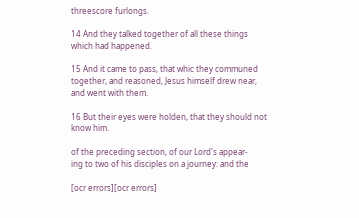threescore furlongs.

14 And they talked together of all these things which had happened.

15 And it came to pass, that whic they communed together, and reasoned, Jesus himself drew near, and went with them.

16 But their eyes were holden, that they should not know him.

of the preceding section, of our Lord's appear-
ing to two of his disciples on a journey: and the

[ocr errors][ocr errors]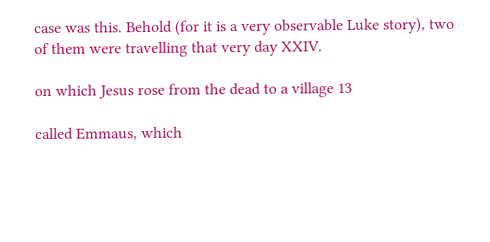case was this. Behold (for it is a very observable Luke story), two of them were travelling that very day XXIV.

on which Jesus rose from the dead to a village 13

called Emmaus, which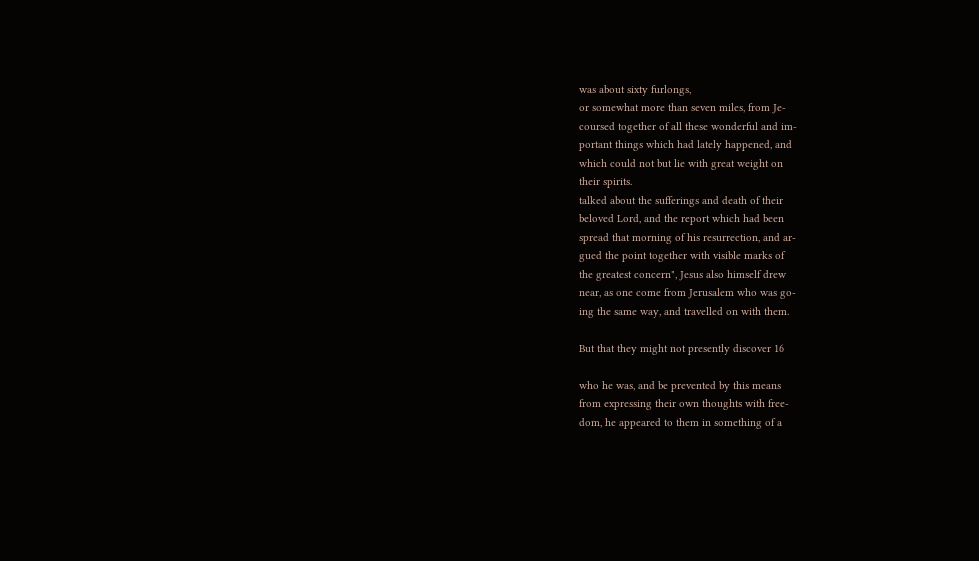was about sixty furlongs,
or somewhat more than seven miles, from Je-
coursed together of all these wonderful and im-
portant things which had lately happened, and
which could not but lie with great weight on
their spirits.
talked about the sufferings and death of their
beloved Lord, and the report which had been
spread that morning of his resurrection, and ar-
gued the point together with visible marks of
the greatest concern", Jesus also himself drew
near, as one come from Jerusalem who was go-
ing the same way, and travelled on with them.

But that they might not presently discover 16

who he was, and be prevented by this means
from expressing their own thoughts with free-
dom, he appeared to them in something of a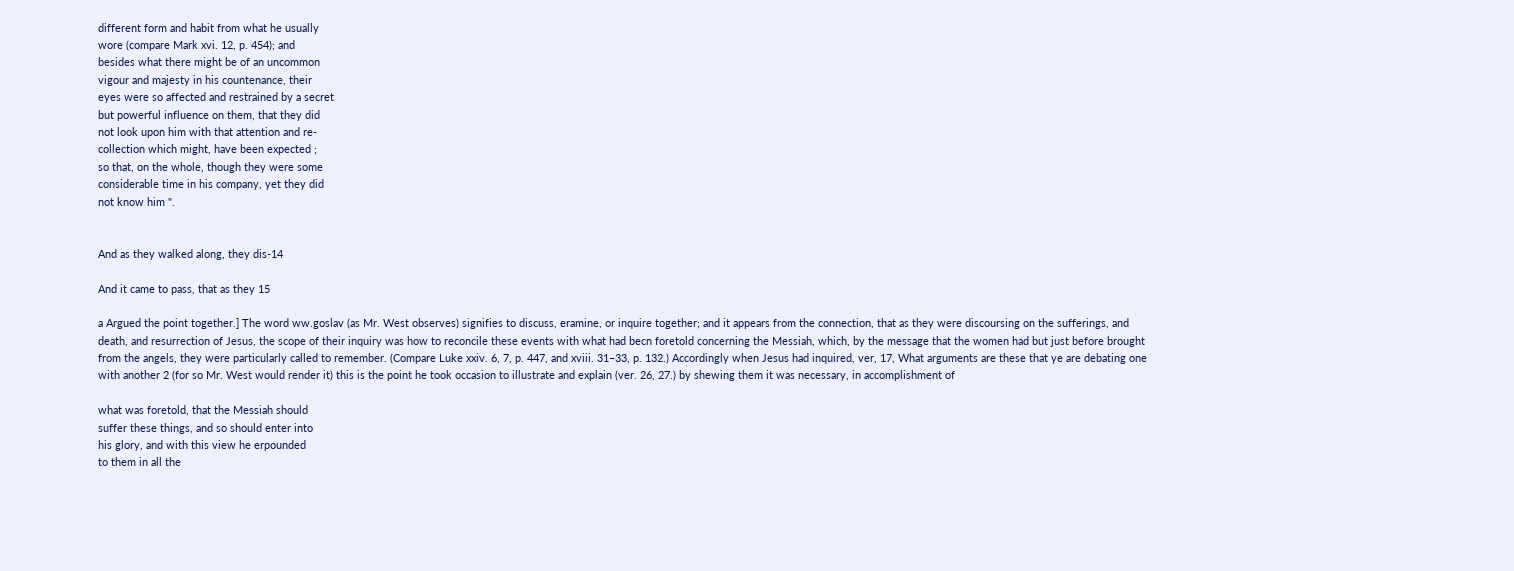different form and habit from what he usually
wore (compare Mark xvi. 12, p. 454); and
besides what there might be of an uncommon
vigour and majesty in his countenance, their
eyes were so affected and restrained by a secret
but powerful influence on them, that they did
not look upon him with that attention and re-
collection which might, have been expected ;
so that, on the whole, though they were some
considerable time in his company, yet they did
not know him ".


And as they walked along, they dis-14

And it came to pass, that as they 15

a Argued the point together.] The word ww.goslav (as Mr. West observes) signifies to discuss, eramine, or inquire together; and it appears from the connection, that as they were discoursing on the sufferings, and death, and resurrection of Jesus, the scope of their inquiry was how to reconcile these events with what had becn foretold concerning the Messiah, which, by the message that the women had but just before brought from the angels, they were particularly called to remember. (Compare Luke xxiv. 6, 7, p. 447, and xviii. 31–33, p. 132.) Accordingly when Jesus had inquired, ver, 17, What arguments are these that ye are debating one with another 2 (for so Mr. West would render it) this is the point he took occasion to illustrate and explain (ver. 26, 27.) by shewing them it was necessary, in accomplishment of

what was foretold, that the Messiah should
suffer these things, and so should enter into
his glory, and with this view he erpounded
to them in all the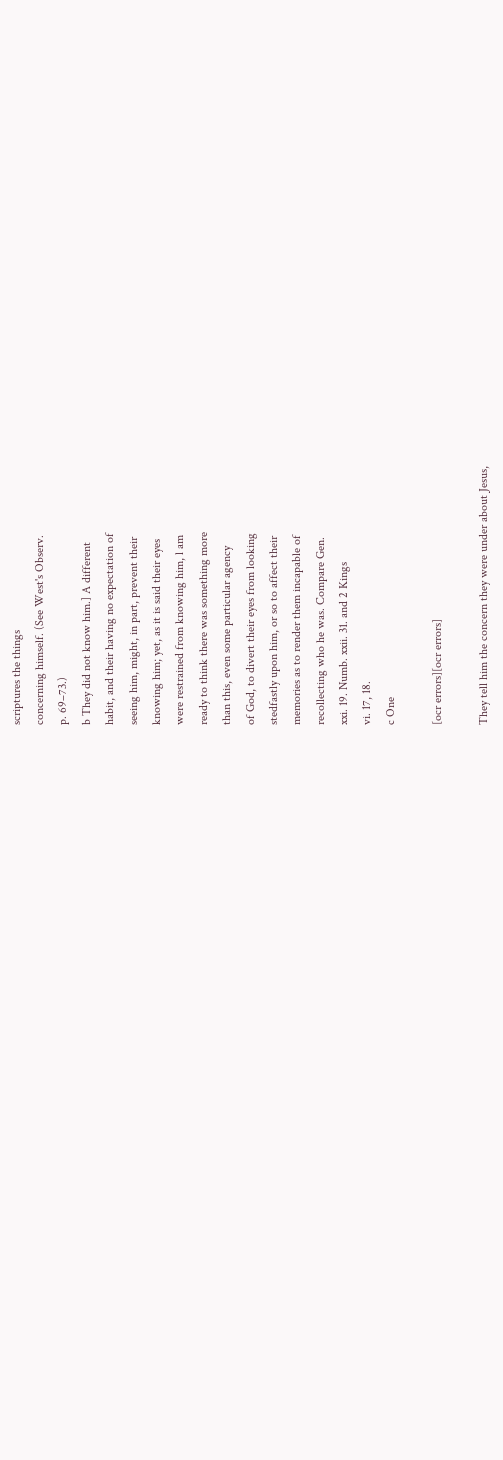scriptures the things
concerning himself. (See West's Observ.
p. 69–73.)
b They did not know him.] A different
habit, and their having no expectation of
seeing him, might, in part, prevent their
knowing him; yet, as it is said their eyes
were restrained from knowing him, l am
ready to think there was something more
than this, even some particular agency
of God, to divert their eyes from looking
stedfastly upon him, or so to affect their
memories as to render them incapable of
recollecting who he was. Compare Gen.
xxi. 19. Numb. xxii. 31. and 2 Kings
vi. 17, 18.
c One

[ocr errors][ocr errors]

They tell him the concern they were under about Jesus,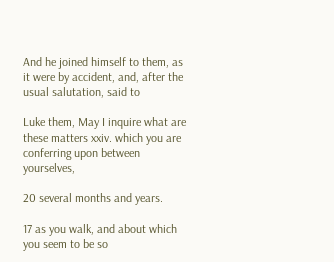And he joined himself to them, as it were by accident, and, after the usual salutation, said to

Luke them, May I inquire what are these matters xxiv. which you are conferring upon between yourselves,

20 several months and years.

17 as you walk, and about which you seem to be so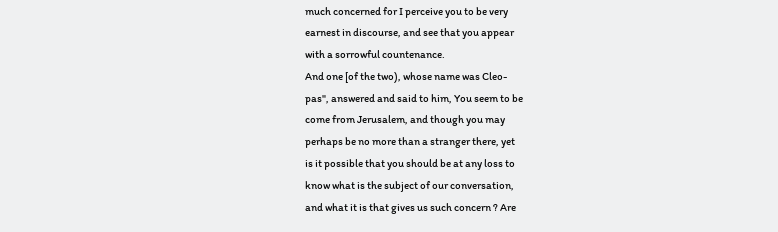much concerned for I perceive you to be very
earnest in discourse, and see that you appear
with a sorrowful countenance.
And one [of the two), whose name was Cleo-
pas", answered and said to him, You seem to be
come from Jerusalem, and though you may
perhaps be no more than a stranger there, yet
is it possible that you should be at any loss to
know what is the subject of our conversation,
and what it is that gives us such concern ? Are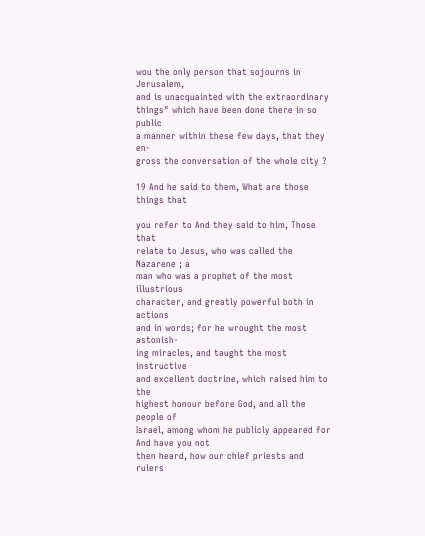wou the only person that sojourns in Jerusalem,
and is unacquainted with the extraordinary
things" which have been done there in so public
a manner within these few days, that they en-
gross the conversation of the whole city ?

19 And he said to them, What are those things that

you refer to And they said to him, Those that
relate to Jesus, who was called the Nazarene ; a
man who was a prophet of the most illustrious
character, and greatly powerful both in actions
and in words; for he wrought the most astonish-
ing miracles, and taught the most instructive
and excellent doctrine, which raised him to the
highest honour before God, and all the people of
Israel, among whom he publicly appeared for
And have you not
then heard, how our chief priests and rulers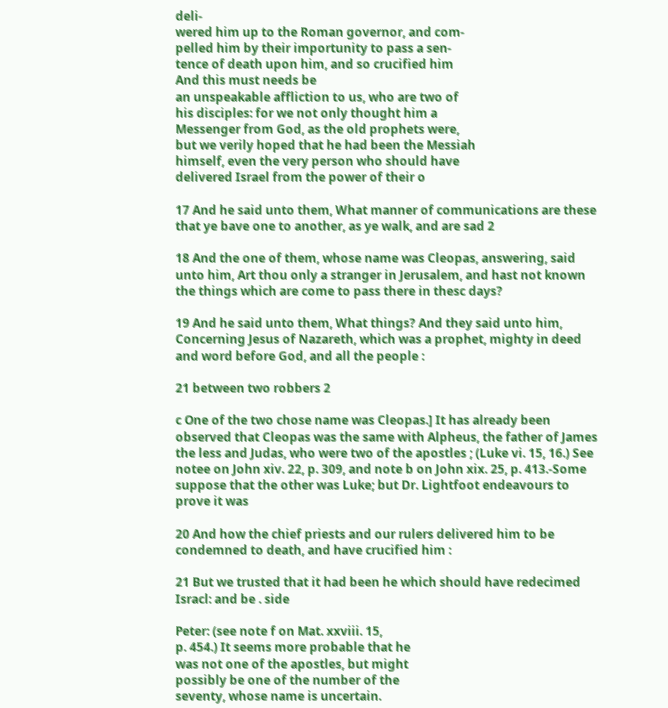deli-
wered him up to the Roman governor, and com-
pelled him by their importunity to pass a sen-
tence of death upon him, and so crucified him
And this must needs be
an unspeakable affliction to us, who are two of
his disciples: for we not only thought him a
Messenger from God, as the old prophets were,
but we verily hoped that he had been the Messiah
himself, even the very person who should have
delivered Israel from the power of their o

17 And he said unto them, What manner of communications are these that ye bave one to another, as ye walk, and are sad 2

18 And the one of them, whose name was Cleopas, answering, said unto him, Art thou only a stranger in Jerusalem, and hast not known the things which are come to pass there in thesc days?

19 And he said unto them, What things? And they said unto him, Concerning Jesus of Nazareth, which was a prophet, mighty in deed and word before God, and all the people :

21 between two robbers 2

c One of the two chose name was Cleopas.] It has already been observed that Cleopas was the same with Alpheus, the father of James the less and Judas, who were two of the apostles ; (Luke vi. 15, 16.) See notee on John xiv. 22, p. 309, and note b on John xix. 25, p. 413.-Some suppose that the other was Luke; but Dr. Lightfoot endeavours to prove it was

20 And how the chief priests and our rulers delivered him to be condemned to death, and have crucified him :

21 But we trusted that it had been he which should have redecimed Isracl: and be . side

Peter: (see note f on Mat. xxviii. 15,
p. 454.) It seems more probable that he
was not one of the apostles, but might
possibly be one of the number of the
seventy, whose name is uncertain.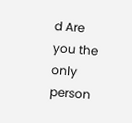d Are you the only person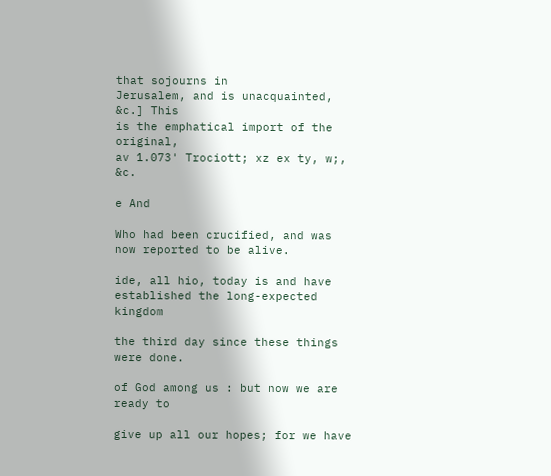that sojourns in
Jerusalem, and is unacquainted, &c.] This
is the emphatical import of the original,
av 1.073' Trociott; xz ex ty, w;, &c.

e And

Who had been crucified, and was now reported to be alive.

ide, all hio, today is and have established the long-expected kingdom

the third day since these things were done.

of God among us : but now we are ready to

give up all our hopes; for we have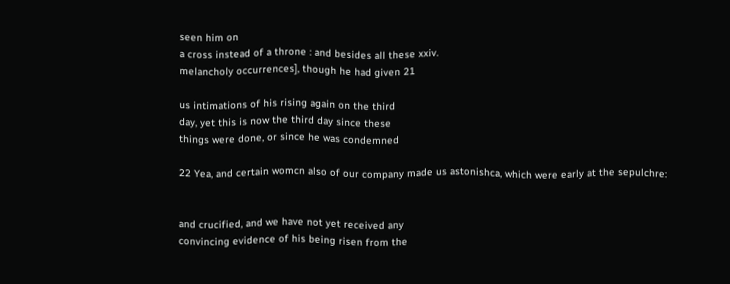seen him on
a cross instead of a throne : and besides all these xxiv.
melancholy occurrences], though he had given 21

us intimations of his rising again on the third
day, yet this is now the third day since these
things were done, or since he was condemned

22 Yea, and certain womcn also of our company made us astonishca, which were early at the sepulchre:


and crucified, and we have not yet received any
convincing evidence of his being risen from the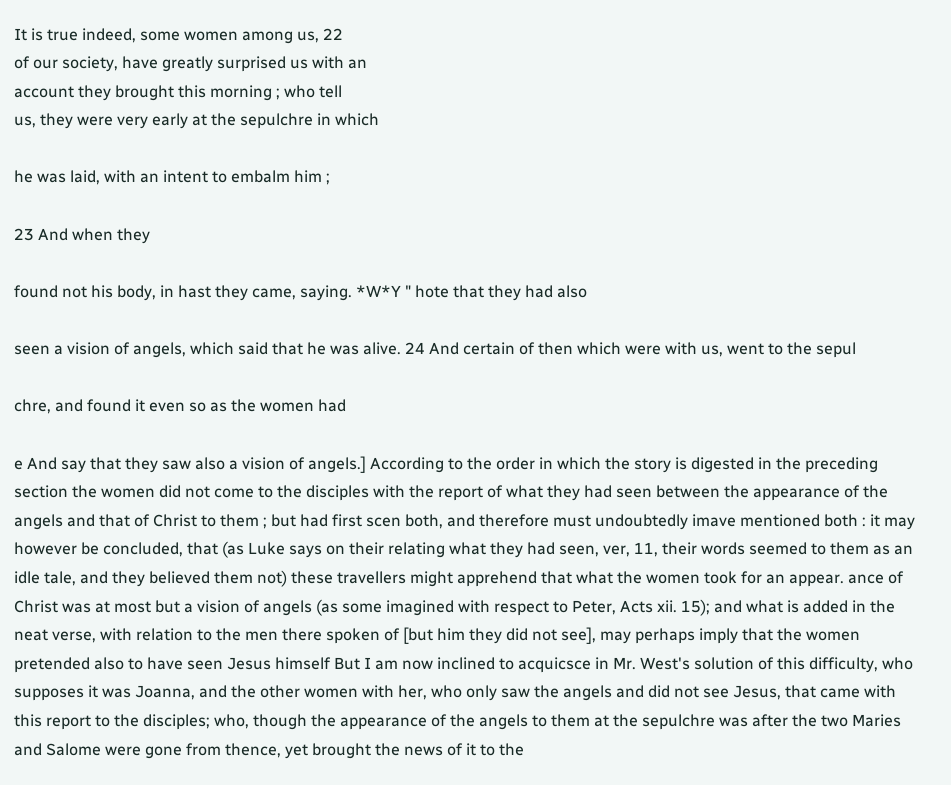It is true indeed, some women among us, 22
of our society, have greatly surprised us with an
account they brought this morning ; who tell
us, they were very early at the sepulchre in which

he was laid, with an intent to embalm him ;

23 And when they

found not his body, in hast they came, saying. *W*Y " hote that they had also

seen a vision of angels, which said that he was alive. 24 And certain of then which were with us, went to the sepul

chre, and found it even so as the women had

e And say that they saw also a vision of angels.] According to the order in which the story is digested in the preceding section the women did not come to the disciples with the report of what they had seen between the appearance of the angels and that of Christ to them ; but had first scen both, and therefore must undoubtedly imave mentioned both : it may however be concluded, that (as Luke says on their relating what they had seen, ver, 11, their words seemed to them as an idle tale, and they believed them not) these travellers might apprehend that what the women took for an appear. ance of Christ was at most but a vision of angels (as some imagined with respect to Peter, Acts xii. 15); and what is added in the neat verse, with relation to the men there spoken of [but him they did not see], may perhaps imply that the women pretended also to have seen Jesus himself But I am now inclined to acquicsce in Mr. West's solution of this difficulty, who supposes it was Joanna, and the other women with her, who only saw the angels and did not see Jesus, that came with this report to the disciples; who, though the appearance of the angels to them at the sepulchre was after the two Maries and Salome were gone from thence, yet brought the news of it to the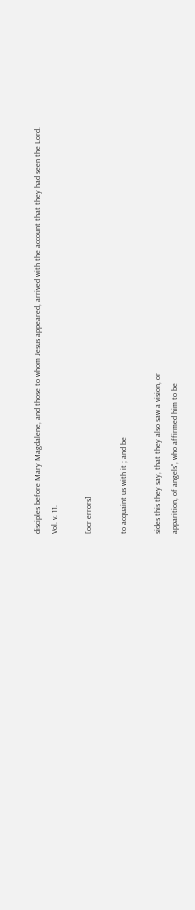disciples before Mary Magdalene, and those to whom Jesus appeared, arrived with the account that they had seen the Lord. Vol. v. 11.

[ocr errors]

to acquaint us with it ; and be

sides this they say, that they also saw a vision, or
apparition, of angels", who affirmed him to be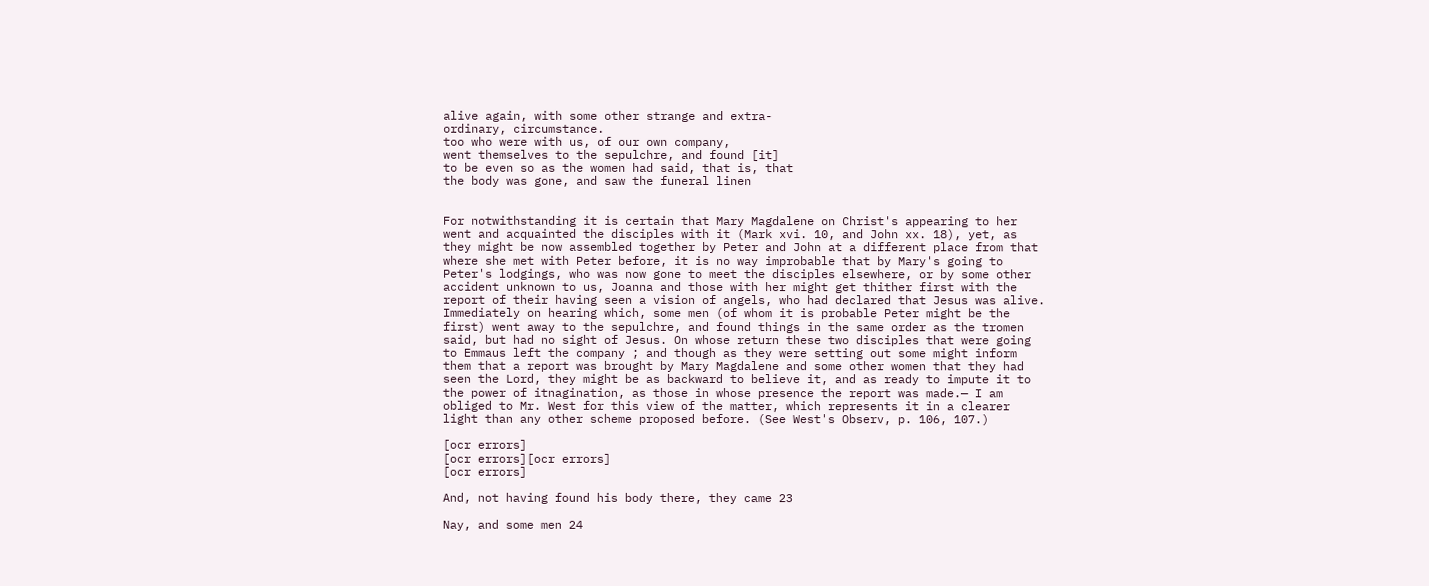alive again, with some other strange and extra-
ordinary, circumstance.
too who were with us, of our own company,
went themselves to the sepulchre, and found [it]
to be even so as the women had said, that is, that
the body was gone, and saw the funeral linen


For notwithstanding it is certain that Mary Magdalene on Christ's appearing to her went and acquainted the disciples with it (Mark xvi. 10, and John xx. 18), yet, as they might be now assembled together by Peter and John at a different place from that where she met with Peter before, it is no way improbable that by Mary's going to Peter's lodgings, who was now gone to meet the disciples elsewhere, or by some other accident unknown to us, Joanna and those with her might get thither first with the report of their having seen a vision of angels, who had declared that Jesus was alive. Immediately on hearing which, some men (of whom it is probable Peter might be the first) went away to the sepulchre, and found things in the same order as the tromen said, but had no sight of Jesus. On whose return these two disciples that were going to Emmaus left the company ; and though as they were setting out some might inform them that a report was brought by Mary Magdalene and some other women that they had seen the Lord, they might be as backward to believe it, and as ready to impute it to the power of itnagination, as those in whose presence the report was made.— I am obliged to Mr. West for this view of the matter, which represents it in a clearer light than any other scheme proposed before. (See West's Observ, p. 106, 107.)

[ocr errors]
[ocr errors][ocr errors]
[ocr errors]

And, not having found his body there, they came 23

Nay, and some men 24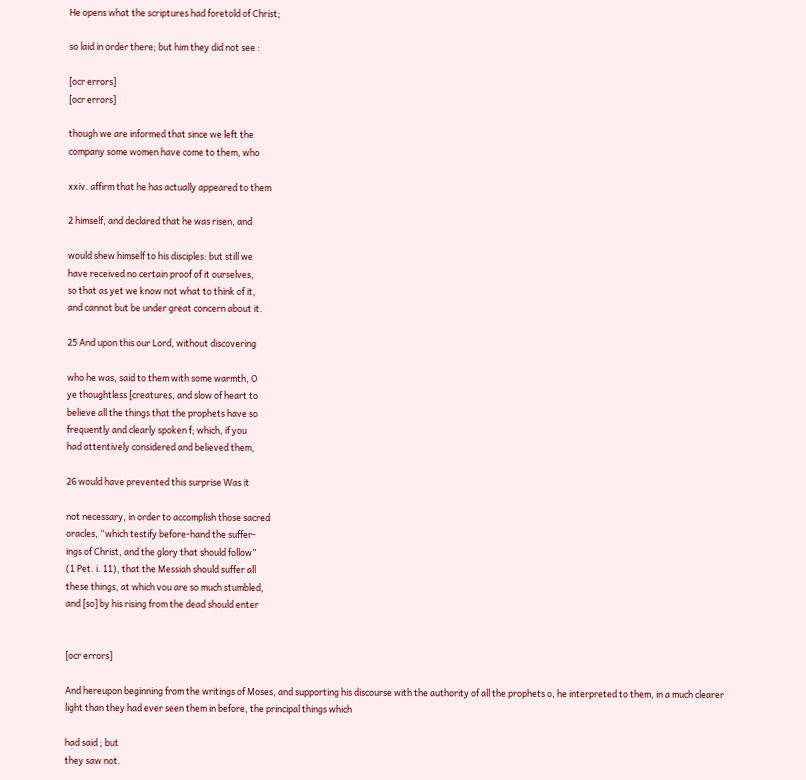He opens what the scriptures had foretold of Christ;

so laid in order there; but him they did not see :

[ocr errors]
[ocr errors]

though we are informed that since we left the
company some women have come to them, who

xxiv. affirm that he has actually appeared to them

2 himself, and declared that he was risen, and

would shew himself to his disciples: but still we
have received no certain proof of it ourselves,
so that as yet we know not what to think of it,
and cannot but be under great concern about it.

25 And upon this our Lord, without discovering

who he was, said to them with some warmth, O
ye thoughtless [creatures, and slow of heart to
believe all the things that the prophets have so
frequently and clearly spoken f; which, if you
had attentively considered and believed them,

26 would have prevented this surprise Was it

not necessary, in order to accomplish those sacred
oracles, “which testify before-hand the suffer-
ings of Christ, and the glory that should follow”
(1 Pet. i. 11), that the Messiah should suffer all
these things, at which vou are so much stumbled,
and [so] by his rising from the dead should enter


[ocr errors]

And hereupon beginning from the writings of Moses, and supporting his discourse with the authority of all the prophets o, he interpreted to them, in a much clearer light than they had ever seen them in before, the principal things which

had said ; but
they saw not.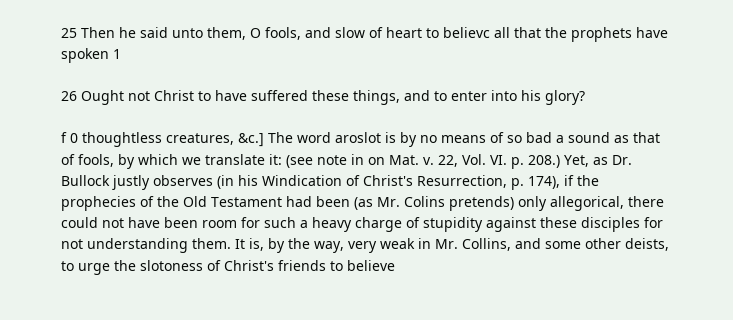25 Then he said unto them, O fools, and slow of heart to believc all that the prophets have spoken 1

26 Ought not Christ to have suffered these things, and to enter into his glory?

f 0 thoughtless creatures, &c.] The word aroslot is by no means of so bad a sound as that of fools, by which we translate it: (see note in on Mat. v. 22, Vol. VI. p. 208.) Yet, as Dr. Bullock justly observes (in his Windication of Christ's Resurrection, p. 174), if the prophecies of the Old Testament had been (as Mr. Colins pretends) only allegorical, there could not have been room for such a heavy charge of stupidity against these disciples for not understanding them. It is, by the way, very weak in Mr. Collins, and some other deists, to urge the slotoness of Christ's friends to believe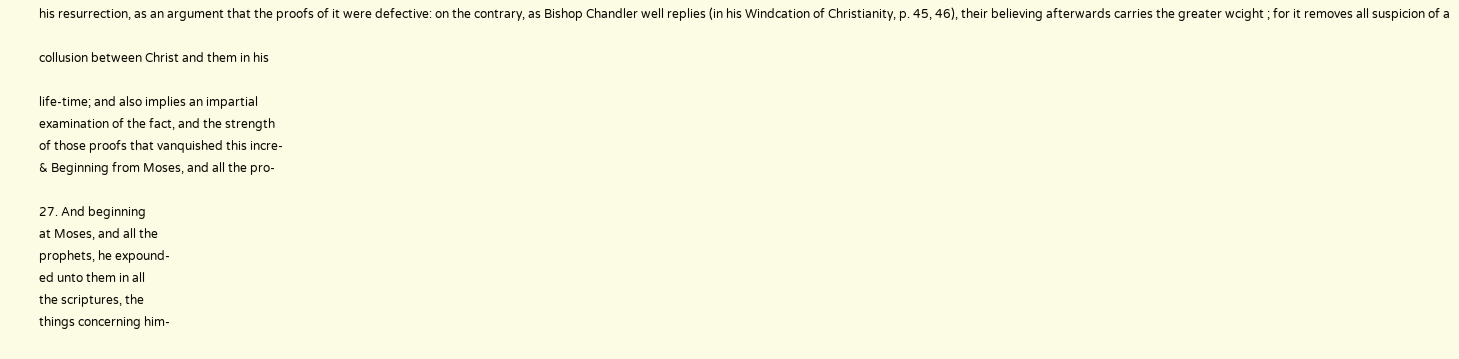his resurrection, as an argument that the proofs of it were defective: on the contrary, as Bishop Chandler well replies (in his Windcation of Christianity, p. 45, 46), their believing afterwards carries the greater wcight ; for it removes all suspicion of a

collusion between Christ and them in his

life-time; and also implies an impartial
examination of the fact, and the strength
of those proofs that vanquished this incre-
& Beginning from Moses, and all the pro-

27. And beginning
at Moses, and all the
prophets, he expound-
ed unto them in all
the scriptures, the
things concerning him-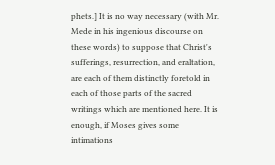phets.] It is no way necessary (with Mr. Mede in his ingenious discourse on these words) to suppose that Christ's sufferings, resurrection, and eraltation, are each of them distinctly foretold in each of those parts of the sacred writings which are mentioned here. It is enough, if Moses gives some intimations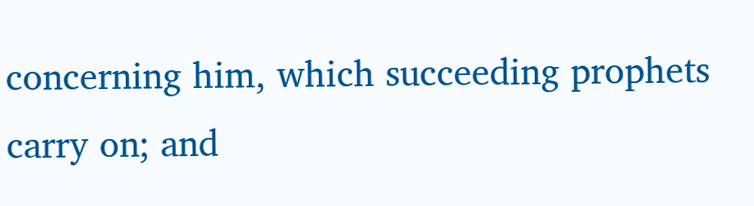concerning him, which succeeding prophets carry on; and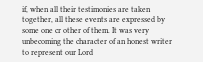if, when all their testimonies are taken together, all these events are expressed by some one cr other of them. It was very unbecoming the character of an honest writer to represent our Lord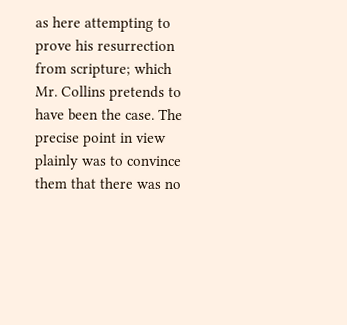as here attempting to prove his resurrection from scripture; which Mr. Collins pretends to have been the case. The precise point in view plainly was to convince them that there was no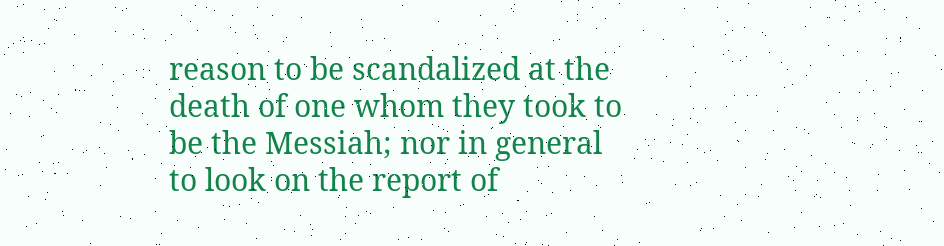reason to be scandalized at the death of one whom they took to be the Messiah; nor in general to look on the report of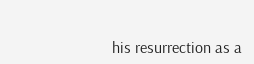his resurrection as a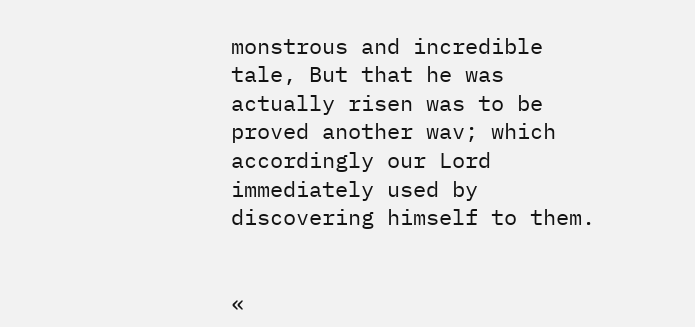monstrous and incredible tale, But that he was actually risen was to be proved another wav; which accordingly our Lord immediately used by discovering himself to them.


«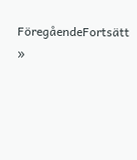FöregåendeFortsätt »